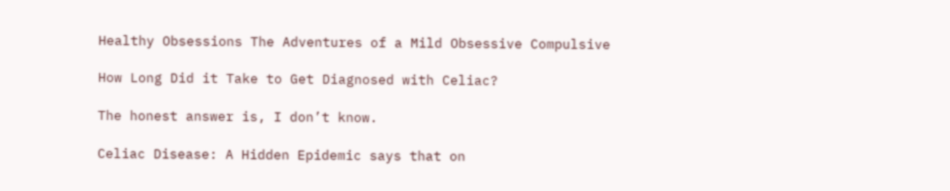Healthy Obsessions The Adventures of a Mild Obsessive Compulsive

How Long Did it Take to Get Diagnosed with Celiac?

The honest answer is, I don’t know.

Celiac Disease: A Hidden Epidemic says that on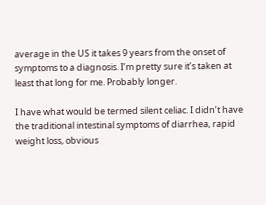average in the US it takes 9 years from the onset of symptoms to a diagnosis. I’m pretty sure it’s taken at least that long for me. Probably longer.

I have what would be termed silent celiac. I didn’t have the traditional intestinal symptoms of diarrhea, rapid weight loss, obvious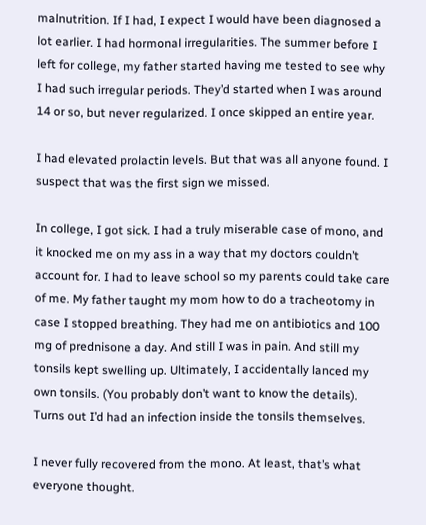malnutrition. If I had, I expect I would have been diagnosed a lot earlier. I had hormonal irregularities. The summer before I left for college, my father started having me tested to see why I had such irregular periods. They’d started when I was around 14 or so, but never regularized. I once skipped an entire year.

I had elevated prolactin levels. But that was all anyone found. I suspect that was the first sign we missed.

In college, I got sick. I had a truly miserable case of mono, and it knocked me on my ass in a way that my doctors couldn’t account for. I had to leave school so my parents could take care of me. My father taught my mom how to do a tracheotomy in case I stopped breathing. They had me on antibiotics and 100 mg of prednisone a day. And still I was in pain. And still my tonsils kept swelling up. Ultimately, I accidentally lanced my own tonsils. (You probably don’t want to know the details). Turns out I’d had an infection inside the tonsils themselves.

I never fully recovered from the mono. At least, that’s what everyone thought.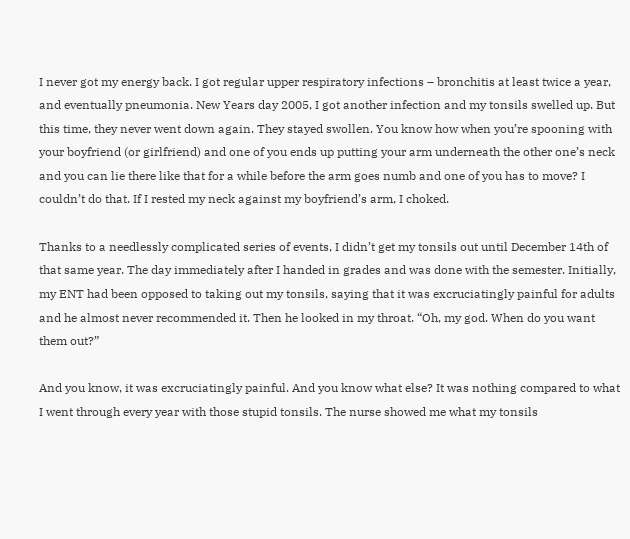I never got my energy back. I got regular upper respiratory infections – bronchitis at least twice a year, and eventually pneumonia. New Years day 2005, I got another infection and my tonsils swelled up. But this time, they never went down again. They stayed swollen. You know how when you’re spooning with your boyfriend (or girlfriend) and one of you ends up putting your arm underneath the other one’s neck and you can lie there like that for a while before the arm goes numb and one of you has to move? I couldn’t do that. If I rested my neck against my boyfriend’s arm, I choked.

Thanks to a needlessly complicated series of events, I didn’t get my tonsils out until December 14th of that same year. The day immediately after I handed in grades and was done with the semester. Initially, my ENT had been opposed to taking out my tonsils, saying that it was excruciatingly painful for adults and he almost never recommended it. Then he looked in my throat. “Oh, my god. When do you want them out?”

And you know, it was excruciatingly painful. And you know what else? It was nothing compared to what I went through every year with those stupid tonsils. The nurse showed me what my tonsils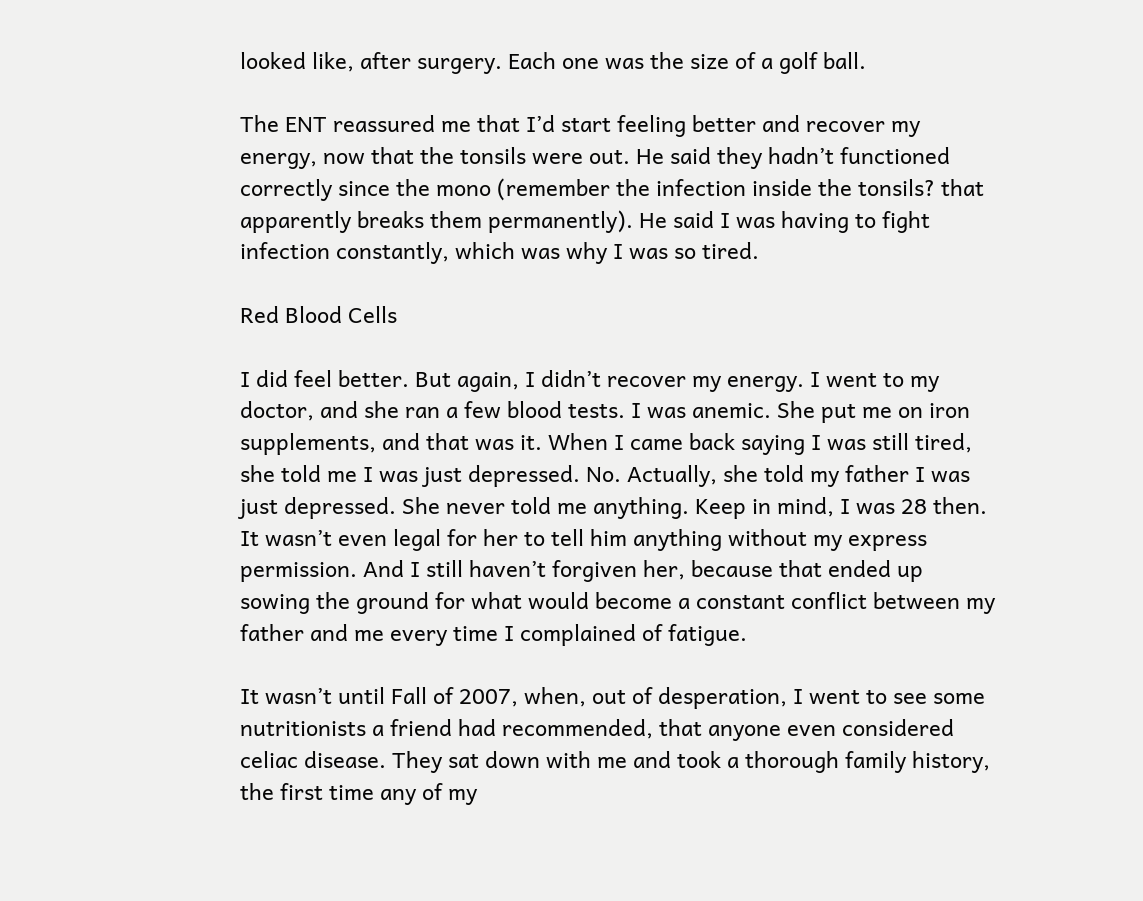looked like, after surgery. Each one was the size of a golf ball.

The ENT reassured me that I’d start feeling better and recover my energy, now that the tonsils were out. He said they hadn’t functioned correctly since the mono (remember the infection inside the tonsils? that apparently breaks them permanently). He said I was having to fight infection constantly, which was why I was so tired.

Red Blood Cells

I did feel better. But again, I didn’t recover my energy. I went to my doctor, and she ran a few blood tests. I was anemic. She put me on iron supplements, and that was it. When I came back saying I was still tired, she told me I was just depressed. No. Actually, she told my father I was just depressed. She never told me anything. Keep in mind, I was 28 then. It wasn’t even legal for her to tell him anything without my express permission. And I still haven’t forgiven her, because that ended up sowing the ground for what would become a constant conflict between my father and me every time I complained of fatigue.

It wasn’t until Fall of 2007, when, out of desperation, I went to see some nutritionists a friend had recommended, that anyone even considered celiac disease. They sat down with me and took a thorough family history, the first time any of my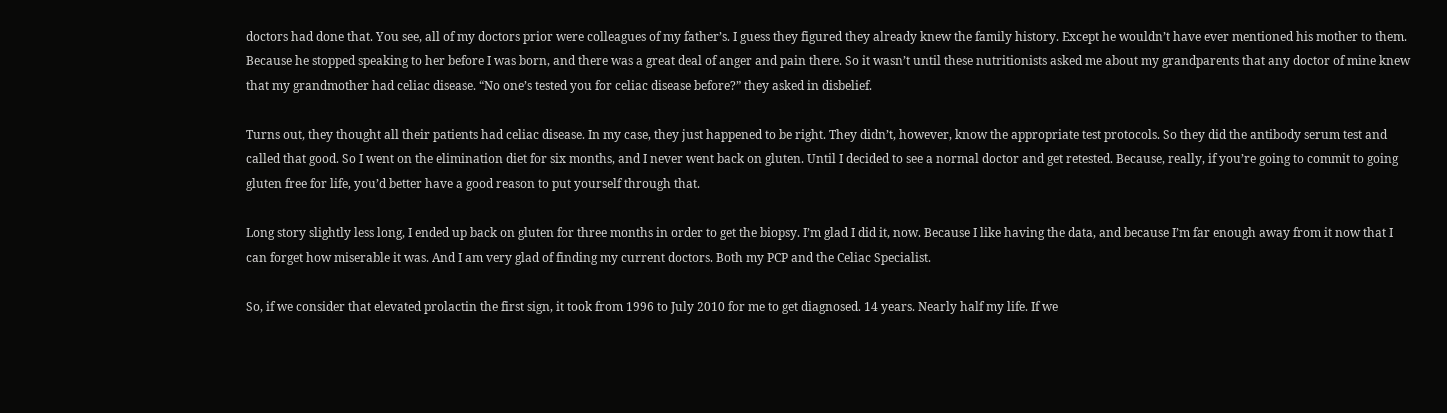doctors had done that. You see, all of my doctors prior were colleagues of my father’s. I guess they figured they already knew the family history. Except he wouldn’t have ever mentioned his mother to them. Because he stopped speaking to her before I was born, and there was a great deal of anger and pain there. So it wasn’t until these nutritionists asked me about my grandparents that any doctor of mine knew that my grandmother had celiac disease. “No one’s tested you for celiac disease before?” they asked in disbelief.

Turns out, they thought all their patients had celiac disease. In my case, they just happened to be right. They didn’t, however, know the appropriate test protocols. So they did the antibody serum test and called that good. So I went on the elimination diet for six months, and I never went back on gluten. Until I decided to see a normal doctor and get retested. Because, really, if you’re going to commit to going gluten free for life, you’d better have a good reason to put yourself through that.

Long story slightly less long, I ended up back on gluten for three months in order to get the biopsy. I’m glad I did it, now. Because I like having the data, and because I’m far enough away from it now that I can forget how miserable it was. And I am very glad of finding my current doctors. Both my PCP and the Celiac Specialist.

So, if we consider that elevated prolactin the first sign, it took from 1996 to July 2010 for me to get diagnosed. 14 years. Nearly half my life. If we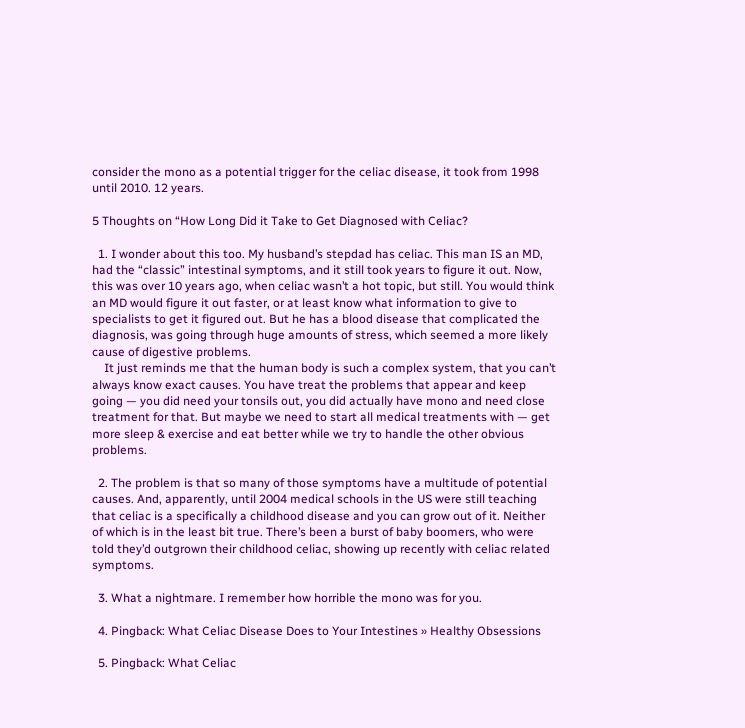consider the mono as a potential trigger for the celiac disease, it took from 1998 until 2010. 12 years.

5 Thoughts on “How Long Did it Take to Get Diagnosed with Celiac?

  1. I wonder about this too. My husband’s stepdad has celiac. This man IS an MD, had the “classic” intestinal symptoms, and it still took years to figure it out. Now, this was over 10 years ago, when celiac wasn’t a hot topic, but still. You would think an MD would figure it out faster, or at least know what information to give to specialists to get it figured out. But he has a blood disease that complicated the diagnosis, was going through huge amounts of stress, which seemed a more likely cause of digestive problems.
    It just reminds me that the human body is such a complex system, that you can’t always know exact causes. You have treat the problems that appear and keep going — you did need your tonsils out, you did actually have mono and need close treatment for that. But maybe we need to start all medical treatments with — get more sleep & exercise and eat better while we try to handle the other obvious problems.

  2. The problem is that so many of those symptoms have a multitude of potential causes. And, apparently, until 2004 medical schools in the US were still teaching that celiac is a specifically a childhood disease and you can grow out of it. Neither of which is in the least bit true. There’s been a burst of baby boomers, who were told they’d outgrown their childhood celiac, showing up recently with celiac related symptoms.

  3. What a nightmare. I remember how horrible the mono was for you.

  4. Pingback: What Celiac Disease Does to Your Intestines » Healthy Obsessions

  5. Pingback: What Celiac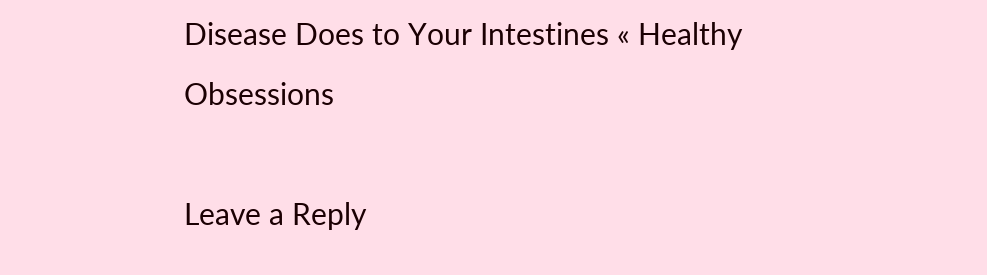Disease Does to Your Intestines « Healthy Obsessions

Leave a Reply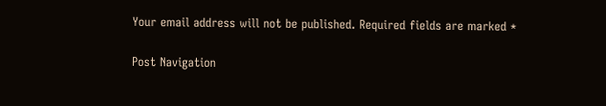Your email address will not be published. Required fields are marked *

Post Navigation